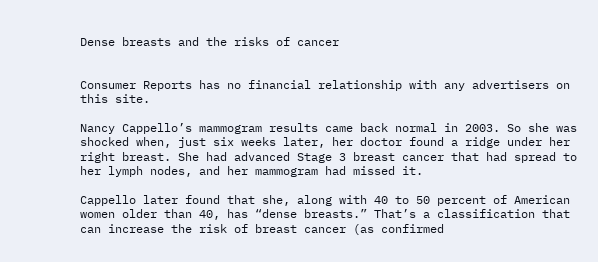Dense breasts and the risks of cancer


Consumer Reports has no financial relationship with any advertisers on this site.

Nancy Cappello’s mammogram results came back normal in 2003. So she was shocked when, just six weeks later, her doctor found a ridge under her right breast. She had advanced Stage 3 breast cancer that had spread to her lymph nodes, and her mammogram had missed it.

Cappello later found that she, along with 40 to 50 percent of American women older than 40, has “dense breasts.” That’s a classification that can increase the risk of breast cancer (as confirmed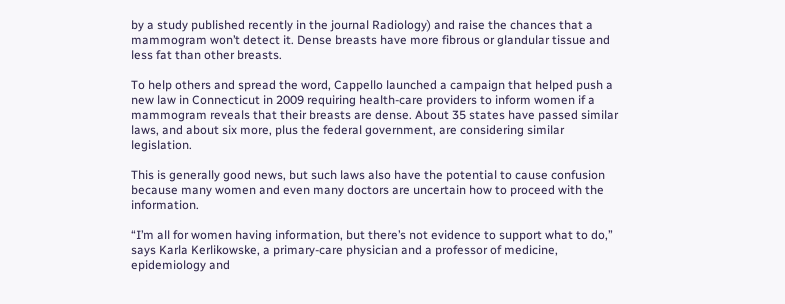by a study published recently in the journal Radiology) and raise the chances that a mammogram won’t detect it. Dense breasts have more fibrous or glandular tissue and less fat than other breasts.

To help others and spread the word, Cappello launched a campaign that helped push a new law in Connecticut in 2009 requiring health-care providers to inform women if a mammogram reveals that their breasts are dense. About 35 states have passed similar laws, and about six more, plus the federal government, are considering similar legislation.

This is generally good news, but such laws also have the potential to cause confusion because many women and even many doctors are uncertain how to proceed with the information.

“I’m all for women having information, but there’s not evidence to support what to do,” says Karla Kerlikowske, a primary-care physician and a professor of medicine, epidemiology and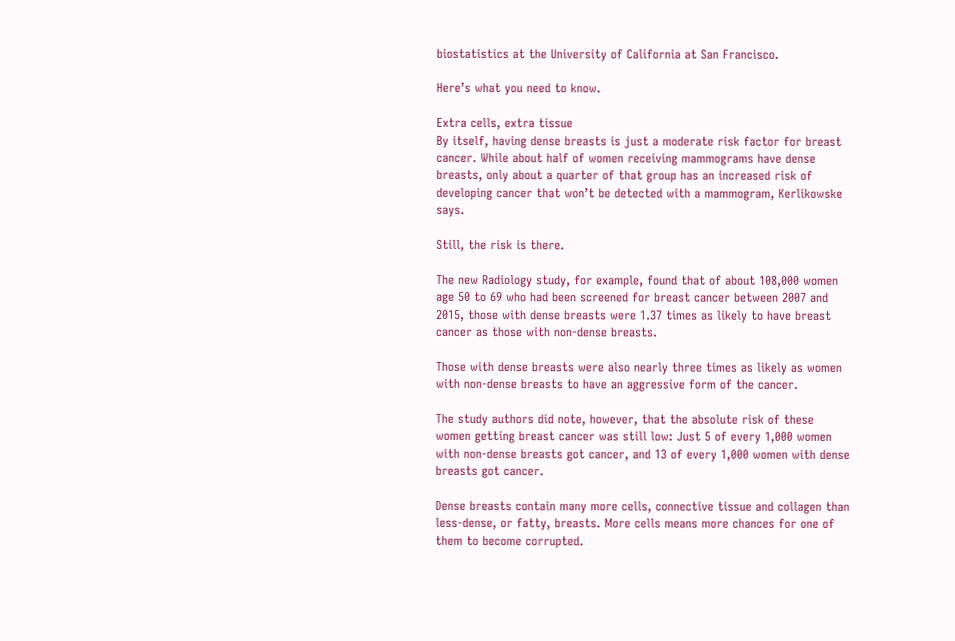biostatistics at the University of California at San Francisco.

Here’s what you need to know.

Extra cells, extra tissue
By itself, having dense breasts is just a moderate risk factor for breast cancer. While about half of women receiving mammograms have dense breasts, only about a quarter of that group has an increased risk of developing cancer that won’t be detected with a mammogram, Kerlikowske says.

Still, the risk is there.

The new Radiology study, for example, found that of about 108,000 women age 50 to 69 who had been screened for breast cancer between 2007 and 2015, those with dense breasts were 1.37 times as likely to have breast cancer as those with non-dense breasts.

Those with dense breasts were also nearly three times as likely as women with non-dense breasts to have an aggressive form of the cancer.

The study authors did note, however, that the absolute risk of these women getting breast cancer was still low: Just 5 of every 1,000 women with non-dense breasts got cancer, and 13 of every 1,000 women with dense breasts got cancer.

Dense breasts contain many more cells, connective tissue and collagen than less-dense, or fatty, breasts. More cells means more chances for one of them to become corrupted.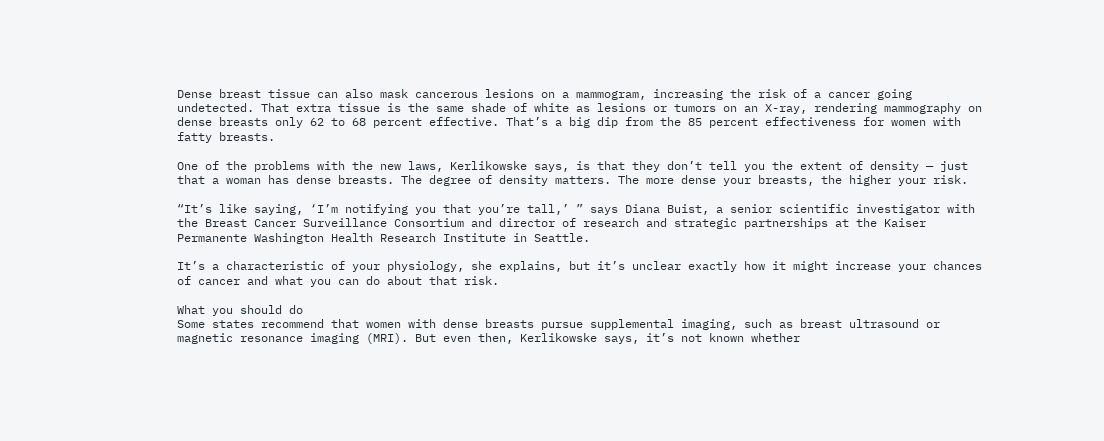Dense breast tissue can also mask cancerous lesions on a mammogram, increasing the risk of a cancer going undetected. That extra tissue is the same shade of white as lesions or tumors on an X-ray, rendering mammography on dense breasts only 62 to 68 percent effective. That’s a big dip from the 85 percent effectiveness for women with fatty breasts.

One of the problems with the new laws, Kerlikowske says, is that they don’t tell you the extent of density — just that a woman has dense breasts. The degree of density matters. The more dense your breasts, the higher your risk.

“It’s like saying, ‘I’m notifying you that you’re tall,’ ” says Diana Buist, a senior scientific investigator with the Breast Cancer Surveillance Consortium and director of research and strategic partnerships at the Kaiser Permanente Washington Health Research Institute in Seattle.

It’s a characteristic of your physiology, she explains, but it’s unclear exactly how it might increase your chances of cancer and what you can do about that risk.

What you should do
Some states recommend that women with dense breasts pursue supplemental imaging, such as breast ultrasound or magnetic resonance imaging (MRI). But even then, Kerlikowske says, it’s not known whether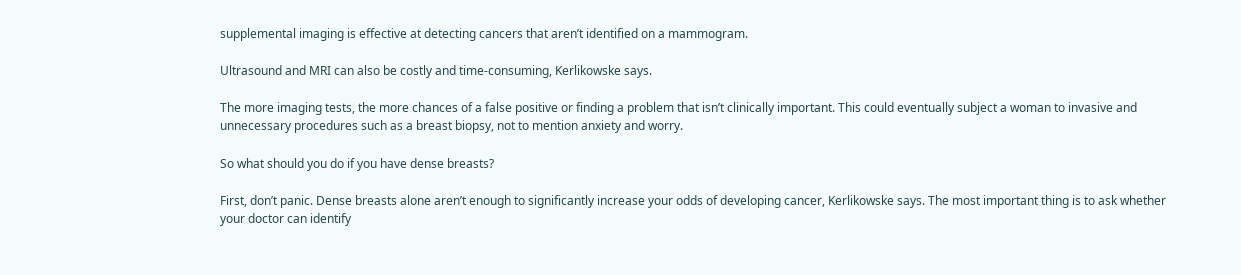supplemental imaging is effective at detecting cancers that aren’t identified on a mammogram.

Ultrasound and MRI can also be costly and time-consuming, Kerlikowske says.

The more imaging tests, the more chances of a false positive or finding a problem that isn’t clinically important. This could eventually subject a woman to invasive and unnecessary procedures such as a breast biopsy, not to mention anxiety and worry.

So what should you do if you have dense breasts?

First, don’t panic. Dense breasts alone aren’t enough to significantly increase your odds of developing cancer, Kerlikowske says. The most important thing is to ask whether your doctor can identify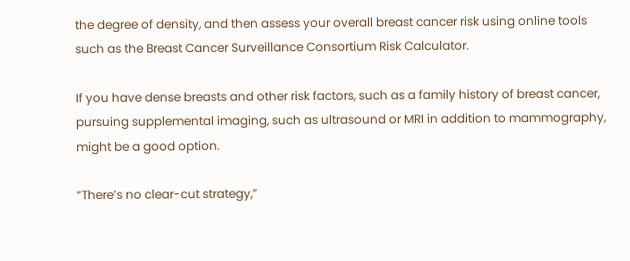the degree of density, and then assess your overall breast cancer risk using online tools such as the Breast Cancer Surveillance Consortium Risk Calculator.

If you have dense breasts and other risk factors, such as a family history of breast cancer, pursuing supplemental imaging, such as ultrasound or MRI in addition to mammography, might be a good option.

“There’s no clear-cut strategy,”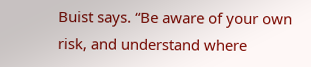Buist says. “Be aware of your own risk, and understand where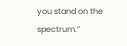you stand on the spectrum.”